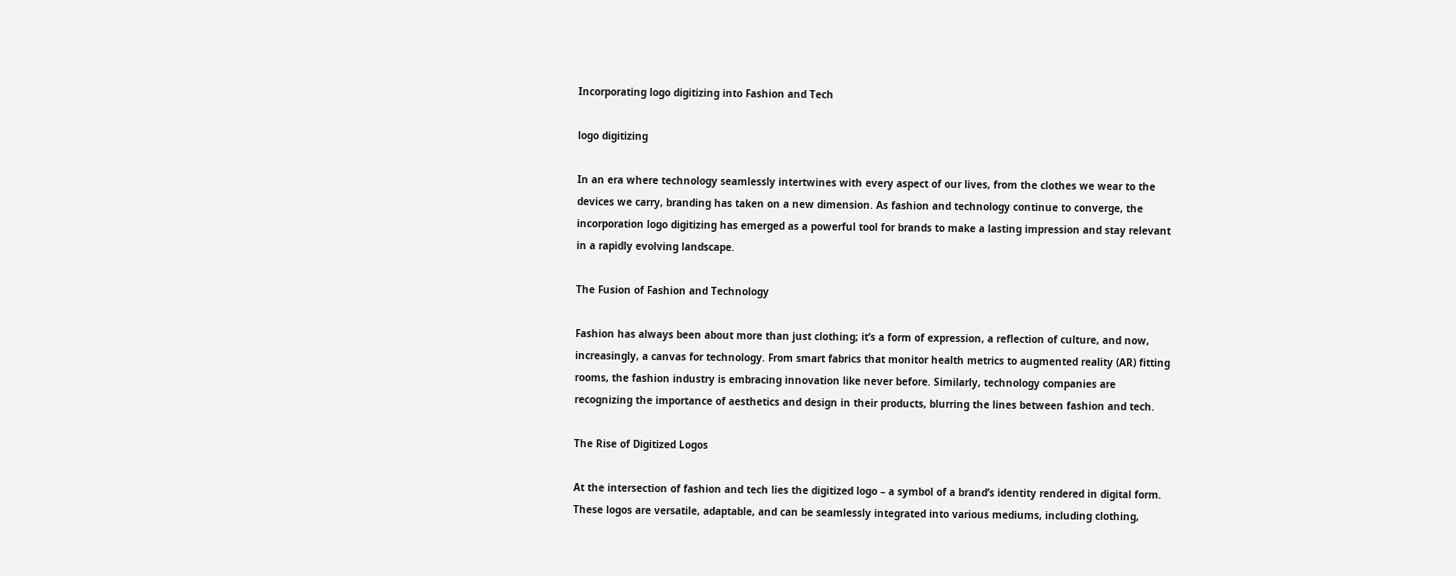Incorporating logo digitizing into Fashion and Tech

logo digitizing

In an era where technology seamlessly intertwines with every aspect of our lives, from the clothes we wear to the devices we carry, branding has taken on a new dimension. As fashion and technology continue to converge, the incorporation logo digitizing has emerged as a powerful tool for brands to make a lasting impression and stay relevant in a rapidly evolving landscape.

The Fusion of Fashion and Technology

Fashion has always been about more than just clothing; it’s a form of expression, a reflection of culture, and now, increasingly, a canvas for technology. From smart fabrics that monitor health metrics to augmented reality (AR) fitting rooms, the fashion industry is embracing innovation like never before. Similarly, technology companies are recognizing the importance of aesthetics and design in their products, blurring the lines between fashion and tech.

The Rise of Digitized Logos

At the intersection of fashion and tech lies the digitized logo – a symbol of a brand’s identity rendered in digital form. These logos are versatile, adaptable, and can be seamlessly integrated into various mediums, including clothing,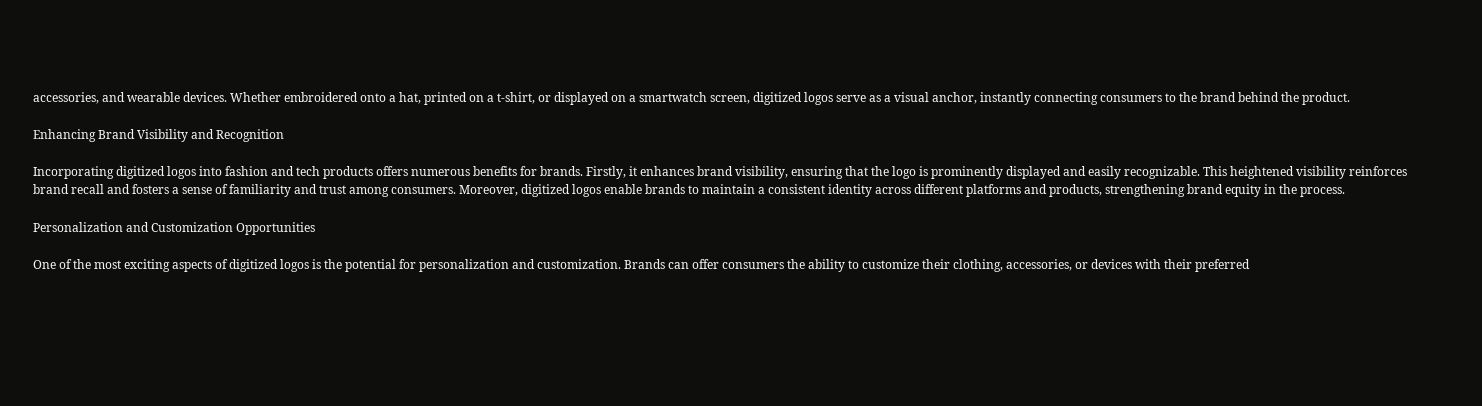accessories, and wearable devices. Whether embroidered onto a hat, printed on a t-shirt, or displayed on a smartwatch screen, digitized logos serve as a visual anchor, instantly connecting consumers to the brand behind the product.

Enhancing Brand Visibility and Recognition

Incorporating digitized logos into fashion and tech products offers numerous benefits for brands. Firstly, it enhances brand visibility, ensuring that the logo is prominently displayed and easily recognizable. This heightened visibility reinforces brand recall and fosters a sense of familiarity and trust among consumers. Moreover, digitized logos enable brands to maintain a consistent identity across different platforms and products, strengthening brand equity in the process.

Personalization and Customization Opportunities

One of the most exciting aspects of digitized logos is the potential for personalization and customization. Brands can offer consumers the ability to customize their clothing, accessories, or devices with their preferred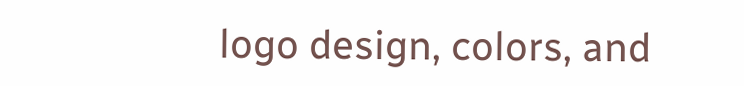logo design, colors, and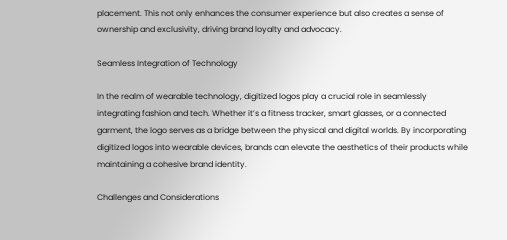placement. This not only enhances the consumer experience but also creates a sense of ownership and exclusivity, driving brand loyalty and advocacy.

Seamless Integration of Technology

In the realm of wearable technology, digitized logos play a crucial role in seamlessly integrating fashion and tech. Whether it’s a fitness tracker, smart glasses, or a connected garment, the logo serves as a bridge between the physical and digital worlds. By incorporating digitized logos into wearable devices, brands can elevate the aesthetics of their products while maintaining a cohesive brand identity.

Challenges and Considerations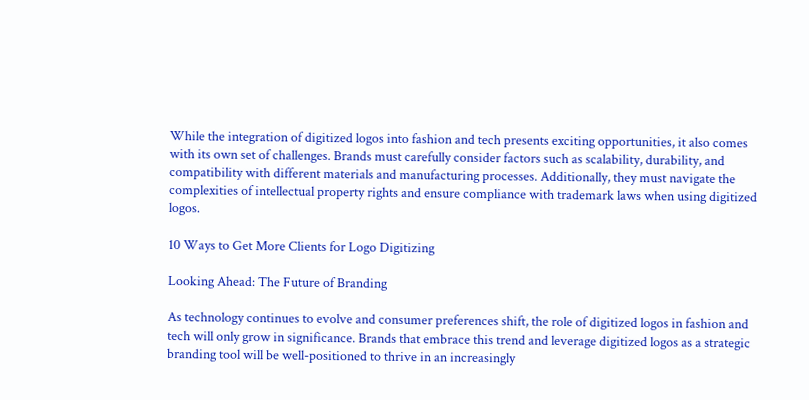While the integration of digitized logos into fashion and tech presents exciting opportunities, it also comes with its own set of challenges. Brands must carefully consider factors such as scalability, durability, and compatibility with different materials and manufacturing processes. Additionally, they must navigate the complexities of intellectual property rights and ensure compliance with trademark laws when using digitized logos.

10 Ways to Get More Clients for Logo Digitizing

Looking Ahead: The Future of Branding

As technology continues to evolve and consumer preferences shift, the role of digitized logos in fashion and tech will only grow in significance. Brands that embrace this trend and leverage digitized logos as a strategic branding tool will be well-positioned to thrive in an increasingly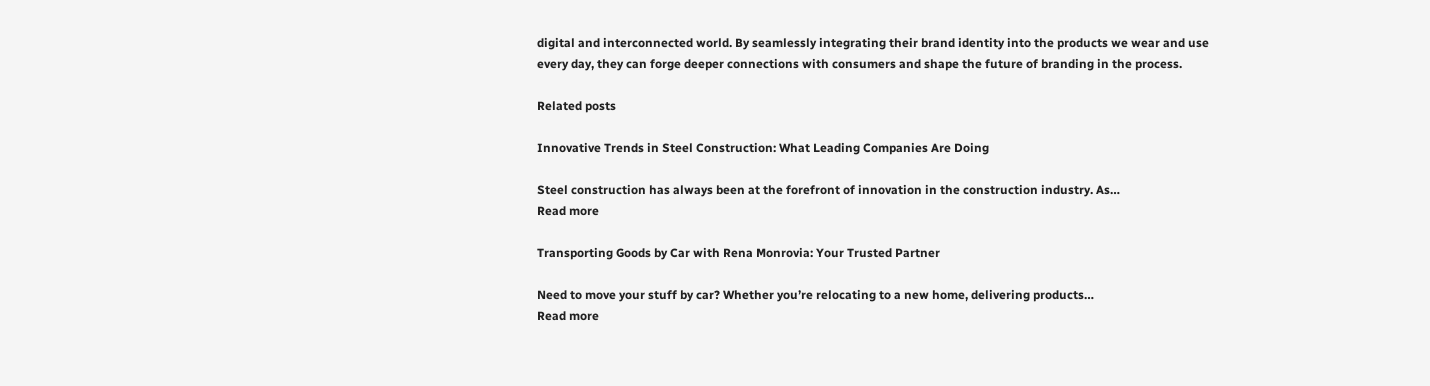digital and interconnected world. By seamlessly integrating their brand identity into the products we wear and use every day, they can forge deeper connections with consumers and shape the future of branding in the process.

Related posts

Innovative Trends in Steel Construction: What Leading Companies Are Doing

Steel construction has always been at the forefront of innovation in the construction industry. As…
Read more

Transporting Goods by Car with Rena Monrovia: Your Trusted Partner

Need to move your stuff by car? Whether you’re relocating to a new home, delivering products…
Read more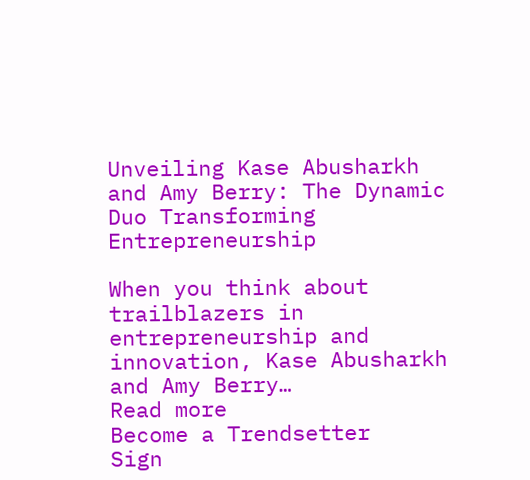Unveiling Kase Abusharkh and Amy Berry: The Dynamic Duo Transforming Entrepreneurship

When you think about trailblazers in entrepreneurship and innovation, Kase Abusharkh and Amy Berry…
Read more
Become a Trendsetter
Sign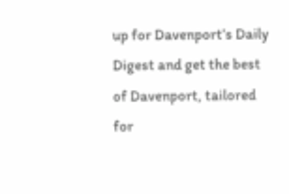up for Davenport’s Daily Digest and get the best of Davenport, tailored for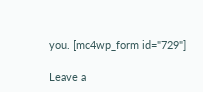you. [mc4wp_form id="729"]

Leave a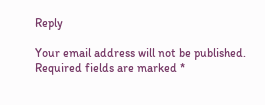Reply

Your email address will not be published. Required fields are marked *